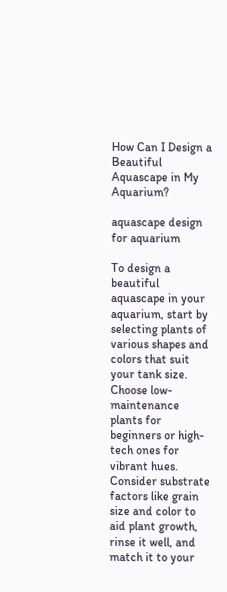How Can I Design a Beautiful Aquascape in My Aquarium?

aquascape design for aquarium

To design a beautiful aquascape in your aquarium, start by selecting plants of various shapes and colors that suit your tank size. Choose low-maintenance plants for beginners or high-tech ones for vibrant hues. Consider substrate factors like grain size and color to aid plant growth, rinse it well, and match it to your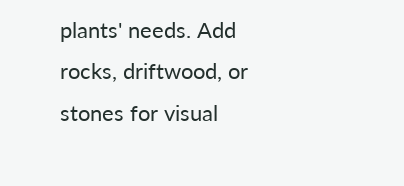plants' needs. Add rocks, driftwood, or stones for visual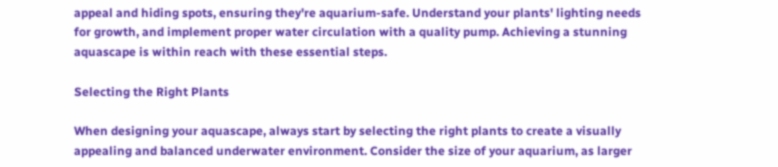appeal and hiding spots, ensuring they're aquarium-safe. Understand your plants' lighting needs for growth, and implement proper water circulation with a quality pump. Achieving a stunning aquascape is within reach with these essential steps.

Selecting the Right Plants

When designing your aquascape, always start by selecting the right plants to create a visually appealing and balanced underwater environment. Consider the size of your aquarium, as larger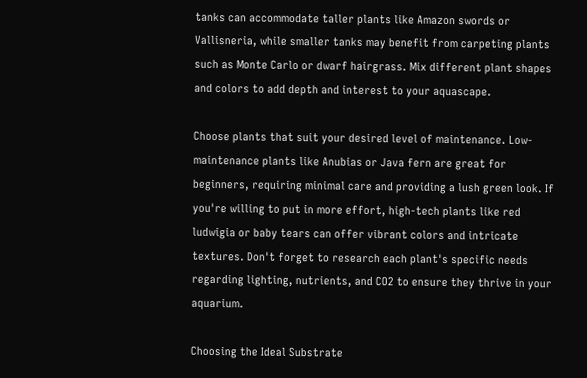tanks can accommodate taller plants like Amazon swords or Vallisneria, while smaller tanks may benefit from carpeting plants such as Monte Carlo or dwarf hairgrass. Mix different plant shapes and colors to add depth and interest to your aquascape.

Choose plants that suit your desired level of maintenance. Low-maintenance plants like Anubias or Java fern are great for beginners, requiring minimal care and providing a lush green look. If you're willing to put in more effort, high-tech plants like red ludwigia or baby tears can offer vibrant colors and intricate textures. Don't forget to research each plant's specific needs regarding lighting, nutrients, and CO2 to ensure they thrive in your aquarium.

Choosing the Ideal Substrate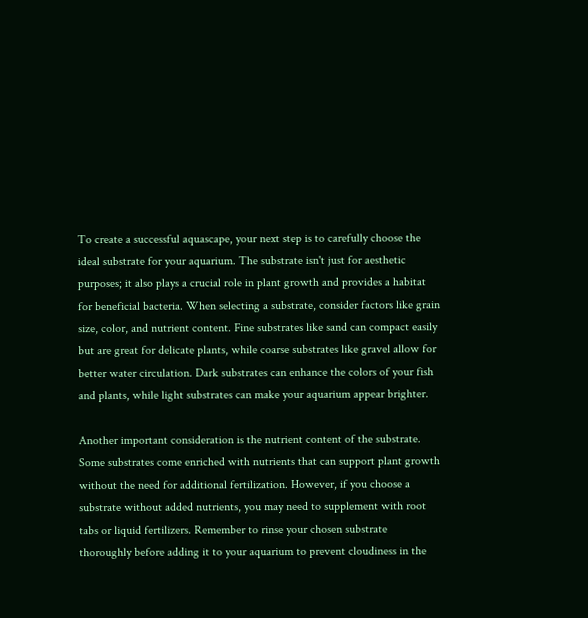To create a successful aquascape, your next step is to carefully choose the ideal substrate for your aquarium. The substrate isn't just for aesthetic purposes; it also plays a crucial role in plant growth and provides a habitat for beneficial bacteria. When selecting a substrate, consider factors like grain size, color, and nutrient content. Fine substrates like sand can compact easily but are great for delicate plants, while coarse substrates like gravel allow for better water circulation. Dark substrates can enhance the colors of your fish and plants, while light substrates can make your aquarium appear brighter.

Another important consideration is the nutrient content of the substrate. Some substrates come enriched with nutrients that can support plant growth without the need for additional fertilization. However, if you choose a substrate without added nutrients, you may need to supplement with root tabs or liquid fertilizers. Remember to rinse your chosen substrate thoroughly before adding it to your aquarium to prevent cloudiness in the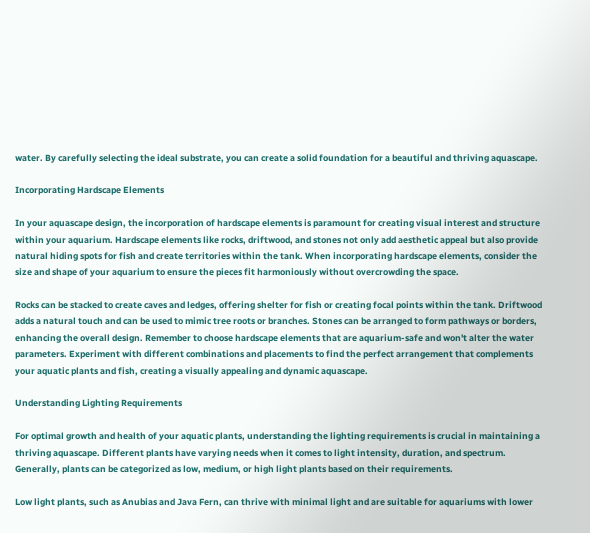water. By carefully selecting the ideal substrate, you can create a solid foundation for a beautiful and thriving aquascape.

Incorporating Hardscape Elements

In your aquascape design, the incorporation of hardscape elements is paramount for creating visual interest and structure within your aquarium. Hardscape elements like rocks, driftwood, and stones not only add aesthetic appeal but also provide natural hiding spots for fish and create territories within the tank. When incorporating hardscape elements, consider the size and shape of your aquarium to ensure the pieces fit harmoniously without overcrowding the space.

Rocks can be stacked to create caves and ledges, offering shelter for fish or creating focal points within the tank. Driftwood adds a natural touch and can be used to mimic tree roots or branches. Stones can be arranged to form pathways or borders, enhancing the overall design. Remember to choose hardscape elements that are aquarium-safe and won't alter the water parameters. Experiment with different combinations and placements to find the perfect arrangement that complements your aquatic plants and fish, creating a visually appealing and dynamic aquascape.

Understanding Lighting Requirements

For optimal growth and health of your aquatic plants, understanding the lighting requirements is crucial in maintaining a thriving aquascape. Different plants have varying needs when it comes to light intensity, duration, and spectrum. Generally, plants can be categorized as low, medium, or high light plants based on their requirements.

Low light plants, such as Anubias and Java Fern, can thrive with minimal light and are suitable for aquariums with lower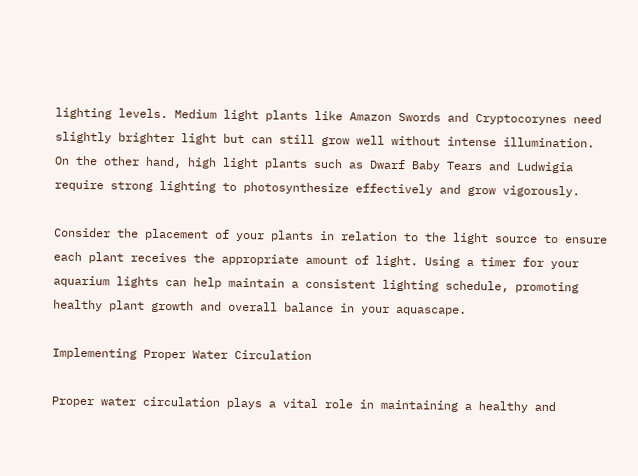lighting levels. Medium light plants like Amazon Swords and Cryptocorynes need slightly brighter light but can still grow well without intense illumination. On the other hand, high light plants such as Dwarf Baby Tears and Ludwigia require strong lighting to photosynthesize effectively and grow vigorously.

Consider the placement of your plants in relation to the light source to ensure each plant receives the appropriate amount of light. Using a timer for your aquarium lights can help maintain a consistent lighting schedule, promoting healthy plant growth and overall balance in your aquascape.

Implementing Proper Water Circulation

Proper water circulation plays a vital role in maintaining a healthy and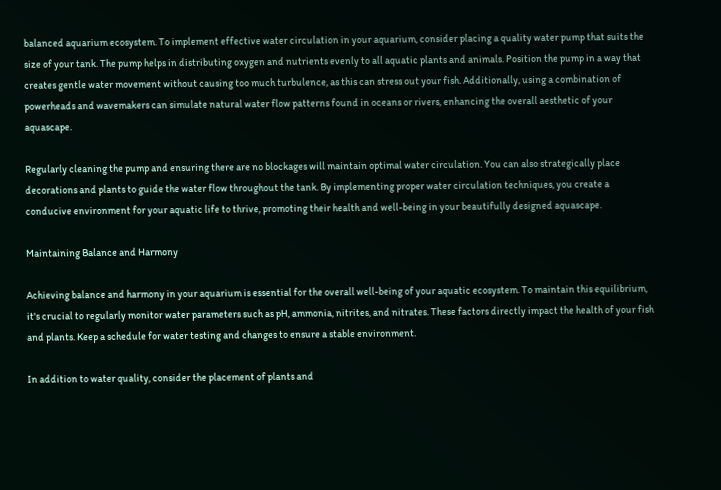balanced aquarium ecosystem. To implement effective water circulation in your aquarium, consider placing a quality water pump that suits the size of your tank. The pump helps in distributing oxygen and nutrients evenly to all aquatic plants and animals. Position the pump in a way that creates gentle water movement without causing too much turbulence, as this can stress out your fish. Additionally, using a combination of powerheads and wavemakers can simulate natural water flow patterns found in oceans or rivers, enhancing the overall aesthetic of your aquascape.

Regularly cleaning the pump and ensuring there are no blockages will maintain optimal water circulation. You can also strategically place decorations and plants to guide the water flow throughout the tank. By implementing proper water circulation techniques, you create a conducive environment for your aquatic life to thrive, promoting their health and well-being in your beautifully designed aquascape.

Maintaining Balance and Harmony

Achieving balance and harmony in your aquarium is essential for the overall well-being of your aquatic ecosystem. To maintain this equilibrium, it's crucial to regularly monitor water parameters such as pH, ammonia, nitrites, and nitrates. These factors directly impact the health of your fish and plants. Keep a schedule for water testing and changes to ensure a stable environment.

In addition to water quality, consider the placement of plants and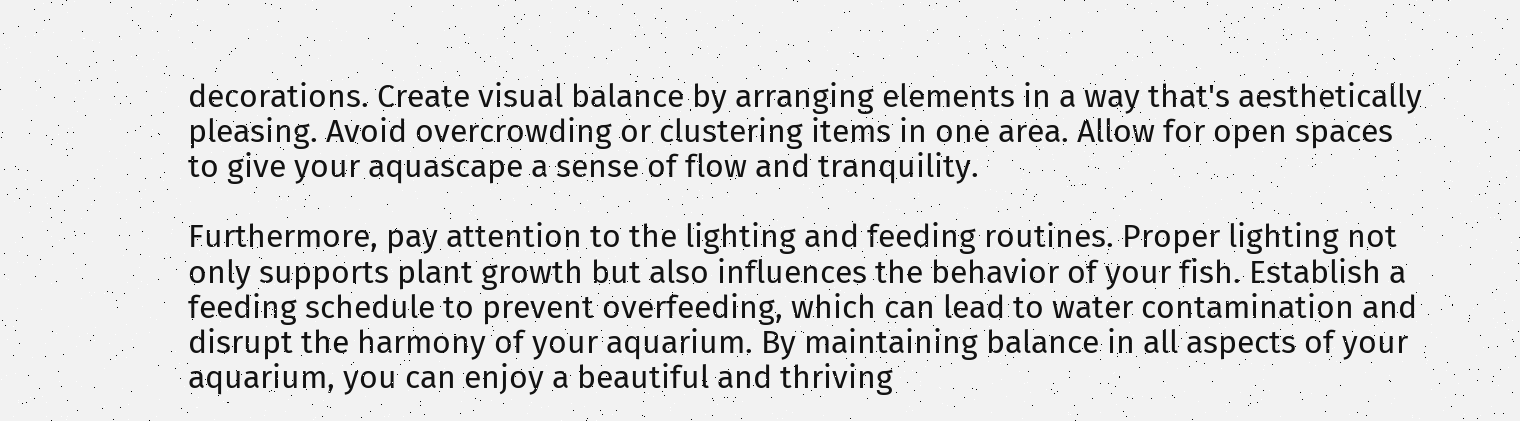decorations. Create visual balance by arranging elements in a way that's aesthetically pleasing. Avoid overcrowding or clustering items in one area. Allow for open spaces to give your aquascape a sense of flow and tranquility.

Furthermore, pay attention to the lighting and feeding routines. Proper lighting not only supports plant growth but also influences the behavior of your fish. Establish a feeding schedule to prevent overfeeding, which can lead to water contamination and disrupt the harmony of your aquarium. By maintaining balance in all aspects of your aquarium, you can enjoy a beautiful and thriving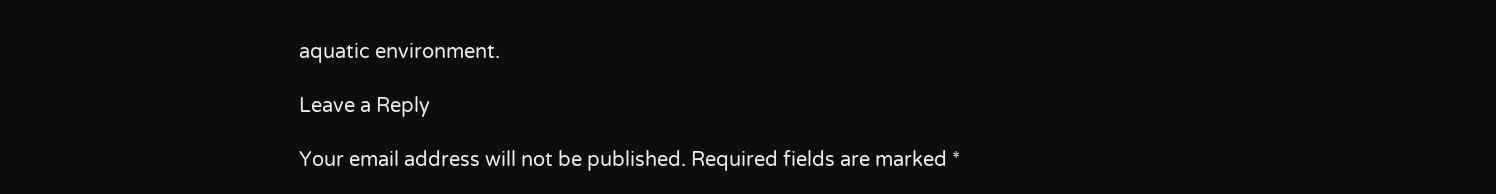aquatic environment.

Leave a Reply

Your email address will not be published. Required fields are marked *